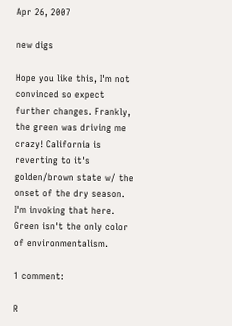Apr 26, 2007

new digs

Hope you like this, I'm not convinced so expect further changes. Frankly, the green was driving me crazy! California is reverting to it's golden/brown state w/ the onset of the dry season. I'm invoking that here. Green isn't the only color of environmentalism.

1 comment:

R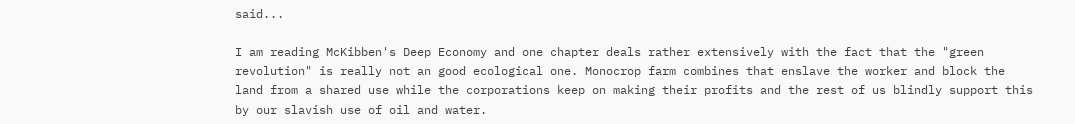said...

I am reading McKibben's Deep Economy and one chapter deals rather extensively with the fact that the "green revolution" is really not an good ecological one. Monocrop farm combines that enslave the worker and block the land from a shared use while the corporations keep on making their profits and the rest of us blindly support this by our slavish use of oil and water.